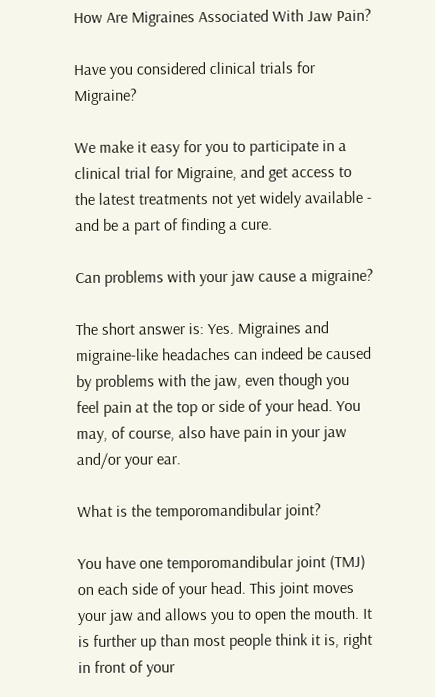How Are Migraines Associated With Jaw Pain?

Have you considered clinical trials for Migraine?

We make it easy for you to participate in a clinical trial for Migraine, and get access to the latest treatments not yet widely available - and be a part of finding a cure.

Can problems with your jaw cause a migraine?

The short answer is: Yes. Migraines and migraine-like headaches can indeed be caused by problems with the jaw, even though you feel pain at the top or side of your head. You may, of course, also have pain in your jaw and/or your ear.

What is the temporomandibular joint?

You have one temporomandibular joint (TMJ) on each side of your head. This joint moves your jaw and allows you to open the mouth. It is further up than most people think it is, right in front of your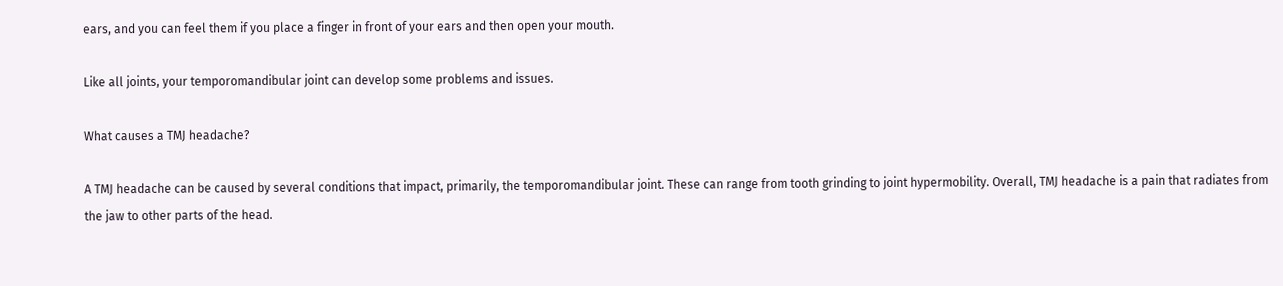ears, and you can feel them if you place a finger in front of your ears and then open your mouth.

Like all joints, your temporomandibular joint can develop some problems and issues.

What causes a TMJ headache?

A TMJ headache can be caused by several conditions that impact, primarily, the temporomandibular joint. These can range from tooth grinding to joint hypermobility. Overall, TMJ headache is a pain that radiates from the jaw to other parts of the head.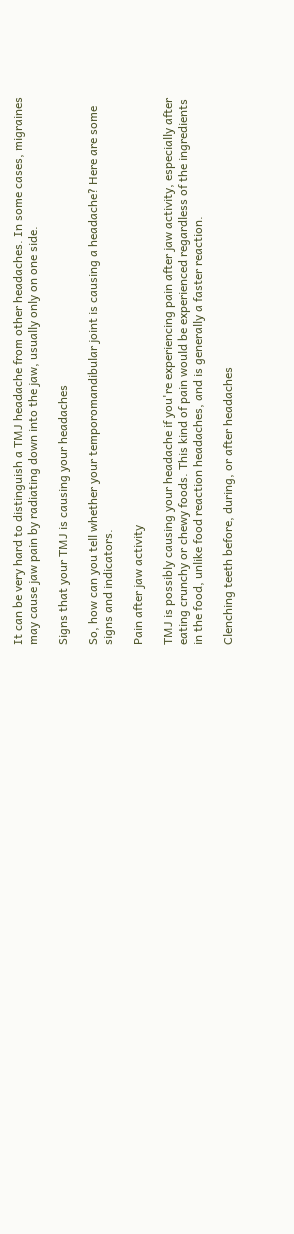It can be very hard to distinguish a TMJ headache from other headaches. In some cases, migraines may cause jaw pain by radiating down into the jaw, usually only on one side.

Signs that your TMJ is causing your headaches

So, how can you tell whether your temporomandibular joint is causing a headache? Here are some signs and indicators.

Pain after jaw activity

TMJ is possibly causing your headache if you're experiencing pain after jaw activity, especially after eating crunchy or chewy foods. This kind of pain would be experienced regardless of the ingredients in the food, unlike food reaction headaches, and is generally a faster reaction.

Clenching teeth before, during, or after headaches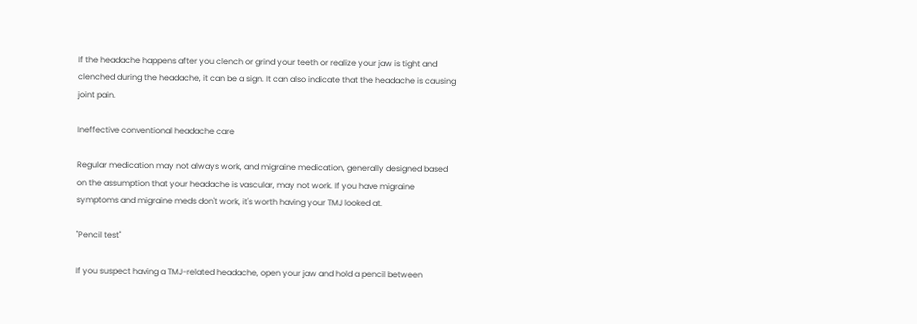If the headache happens after you clench or grind your teeth or realize your jaw is tight and clenched during the headache, it can be a sign. It can also indicate that the headache is causing joint pain.

Ineffective conventional headache care

Regular medication may not always work, and migraine medication, generally designed based on the assumption that your headache is vascular, may not work. If you have migraine symptoms and migraine meds don't work, it's worth having your TMJ looked at.

"Pencil test"

If you suspect having a TMJ-related headache, open your jaw and hold a pencil between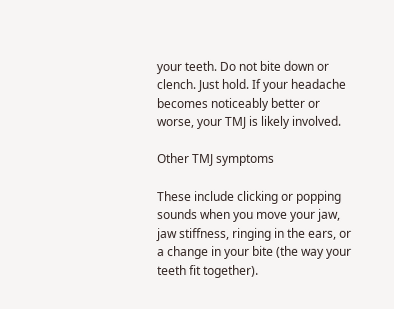your teeth. Do not bite down or clench. Just hold. If your headache becomes noticeably better or worse, your TMJ is likely involved.

Other TMJ symptoms

These include clicking or popping sounds when you move your jaw, jaw stiffness, ringing in the ears, or a change in your bite (the way your teeth fit together).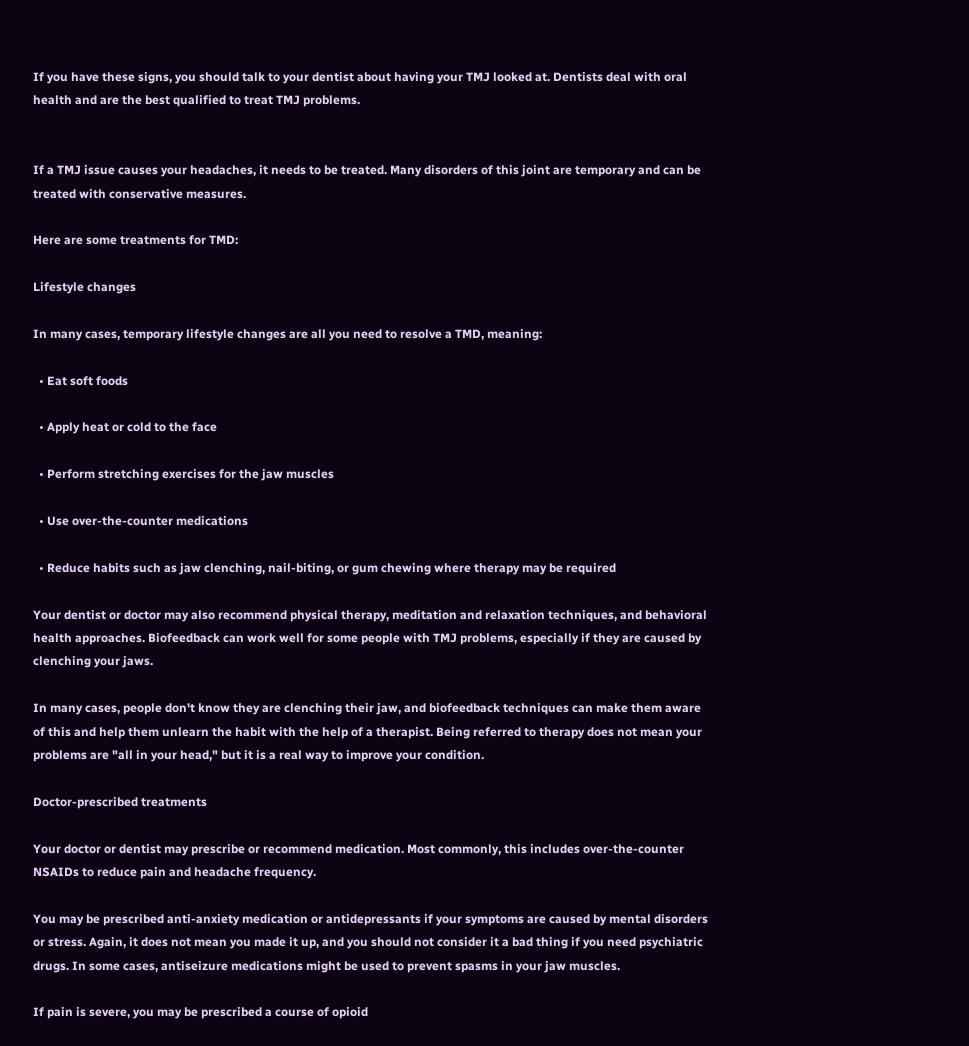If you have these signs, you should talk to your dentist about having your TMJ looked at. Dentists deal with oral health and are the best qualified to treat TMJ problems.


If a TMJ issue causes your headaches, it needs to be treated. Many disorders of this joint are temporary and can be treated with conservative measures.

Here are some treatments for TMD:

Lifestyle changes

In many cases, temporary lifestyle changes are all you need to resolve a TMD, meaning:

  • Eat soft foods

  • Apply heat or cold to the face

  • Perform stretching exercises for the jaw muscles

  • Use over-the-counter medications

  • Reduce habits such as jaw clenching, nail-biting, or gum chewing where therapy may be required

Your dentist or doctor may also recommend physical therapy, meditation and relaxation techniques, and behavioral health approaches. Biofeedback can work well for some people with TMJ problems, especially if they are caused by clenching your jaws.

In many cases, people don't know they are clenching their jaw, and biofeedback techniques can make them aware of this and help them unlearn the habit with the help of a therapist. Being referred to therapy does not mean your problems are "all in your head," but it is a real way to improve your condition.

Doctor-prescribed treatments

Your doctor or dentist may prescribe or recommend medication. Most commonly, this includes over-the-counter NSAIDs to reduce pain and headache frequency.

You may be prescribed anti-anxiety medication or antidepressants if your symptoms are caused by mental disorders or stress. Again, it does not mean you made it up, and you should not consider it a bad thing if you need psychiatric drugs. In some cases, antiseizure medications might be used to prevent spasms in your jaw muscles.

If pain is severe, you may be prescribed a course of opioid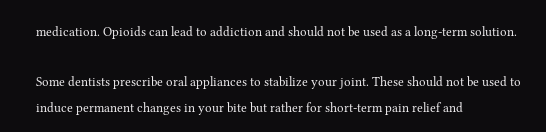medication. Opioids can lead to addiction and should not be used as a long-term solution.

Some dentists prescribe oral appliances to stabilize your joint. These should not be used to induce permanent changes in your bite but rather for short-term pain relief and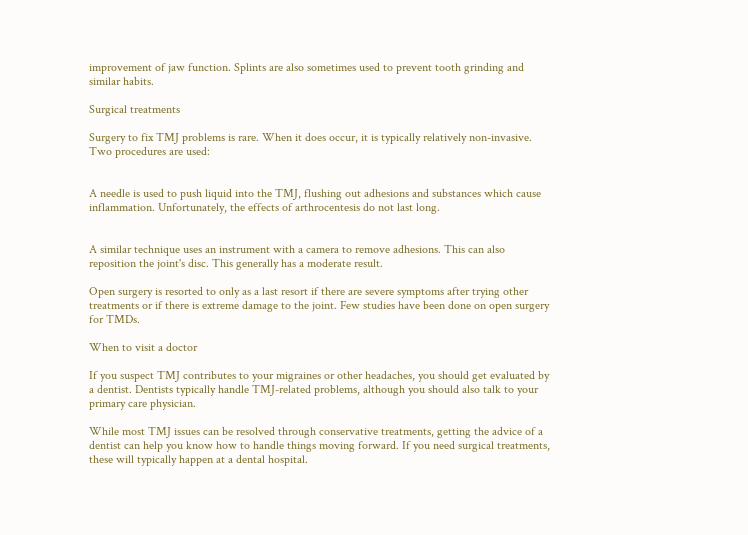improvement of jaw function. Splints are also sometimes used to prevent tooth grinding and similar habits.

Surgical treatments

Surgery to fix TMJ problems is rare. When it does occur, it is typically relatively non-invasive. Two procedures are used:


A needle is used to push liquid into the TMJ, flushing out adhesions and substances which cause inflammation. Unfortunately, the effects of arthrocentesis do not last long.


A similar technique uses an instrument with a camera to remove adhesions. This can also reposition the joint's disc. This generally has a moderate result.

Open surgery is resorted to only as a last resort if there are severe symptoms after trying other treatments or if there is extreme damage to the joint. Few studies have been done on open surgery for TMDs.

When to visit a doctor

If you suspect TMJ contributes to your migraines or other headaches, you should get evaluated by a dentist. Dentists typically handle TMJ-related problems, although you should also talk to your primary care physician.

While most TMJ issues can be resolved through conservative treatments, getting the advice of a dentist can help you know how to handle things moving forward. If you need surgical treatments, these will typically happen at a dental hospital.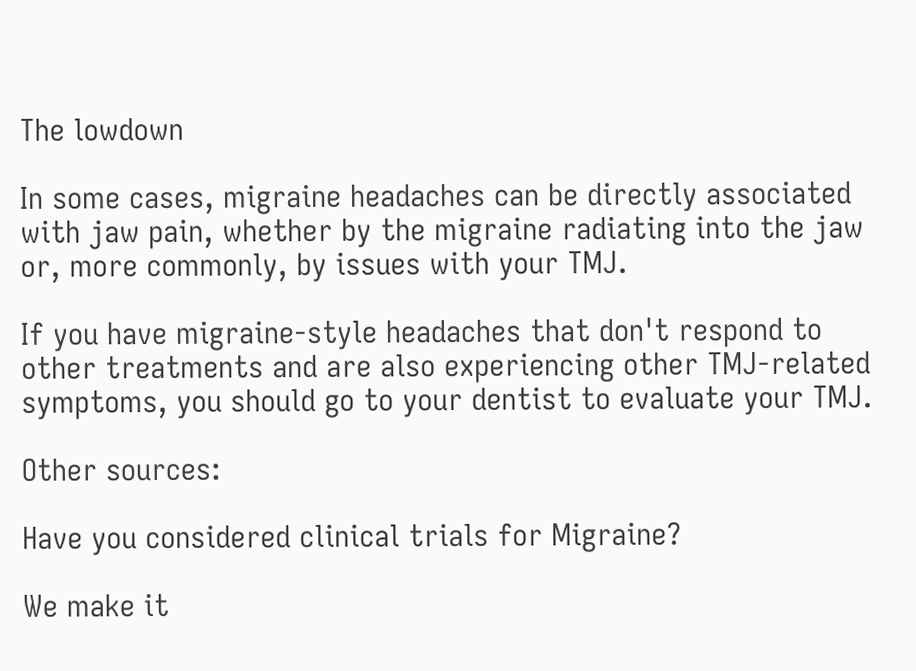The lowdown

In some cases, migraine headaches can be directly associated with jaw pain, whether by the migraine radiating into the jaw or, more commonly, by issues with your TMJ.

If you have migraine-style headaches that don't respond to other treatments and are also experiencing other TMJ-related symptoms, you should go to your dentist to evaluate your TMJ.

Other sources:

Have you considered clinical trials for Migraine?

We make it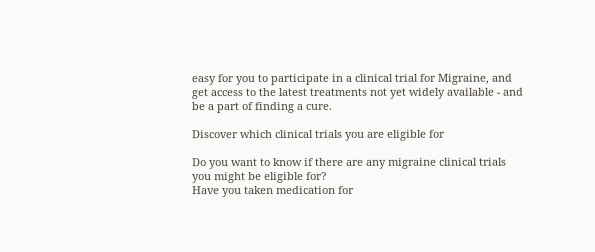easy for you to participate in a clinical trial for Migraine, and get access to the latest treatments not yet widely available - and be a part of finding a cure.

Discover which clinical trials you are eligible for

Do you want to know if there are any migraine clinical trials you might be eligible for?
Have you taken medication for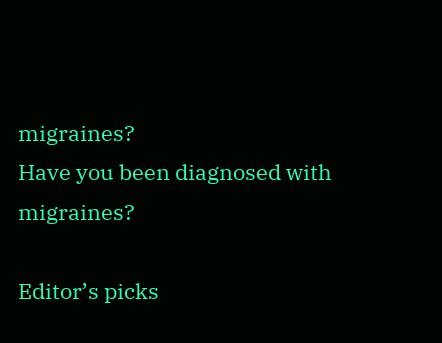migraines?
Have you been diagnosed with migraines?

Editor’s picks